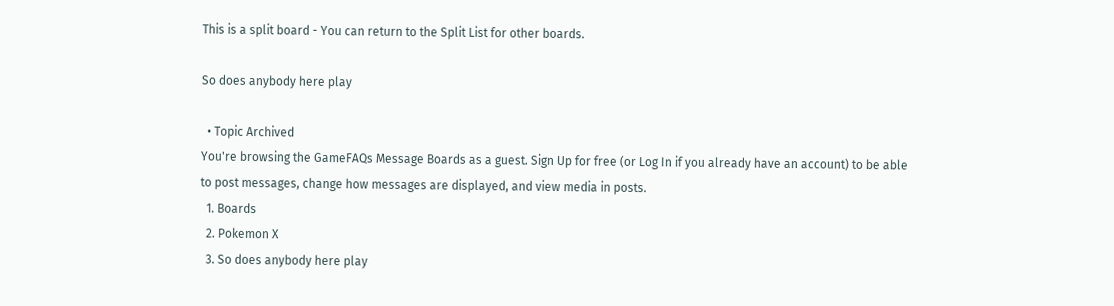This is a split board - You can return to the Split List for other boards.

So does anybody here play

  • Topic Archived
You're browsing the GameFAQs Message Boards as a guest. Sign Up for free (or Log In if you already have an account) to be able to post messages, change how messages are displayed, and view media in posts.
  1. Boards
  2. Pokemon X
  3. So does anybody here play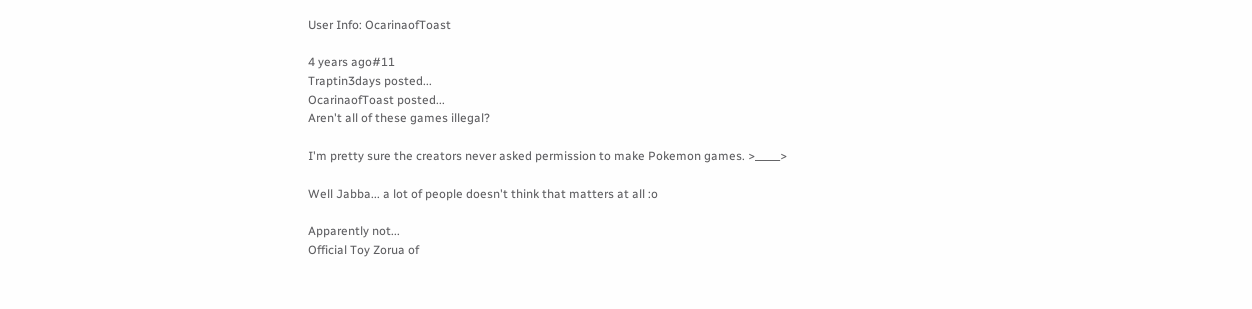User Info: OcarinaofToast

4 years ago#11
Traptin3days posted...
OcarinaofToast posted...
Aren't all of these games illegal?

I'm pretty sure the creators never asked permission to make Pokemon games. >_____>

Well Jabba... a lot of people doesn't think that matters at all :o

Apparently not...
Official Toy Zorua of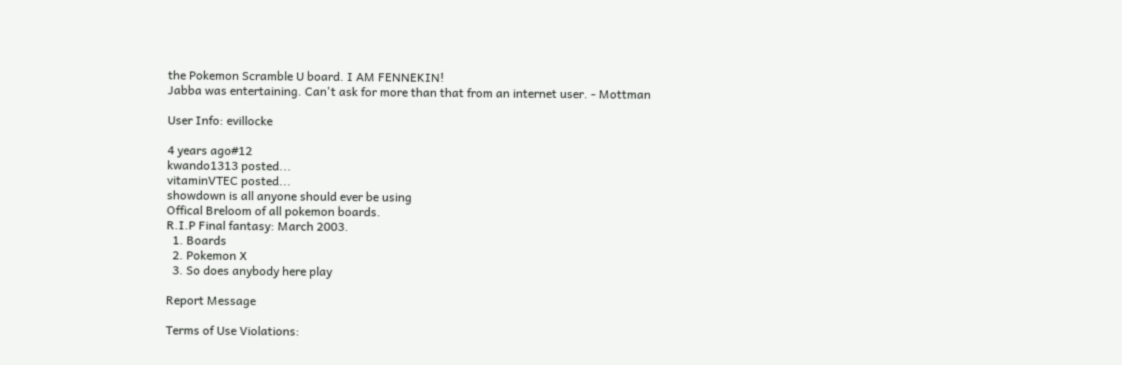the Pokemon Scramble U board. I AM FENNEKIN!
Jabba was entertaining. Can't ask for more than that from an internet user. - Mottman

User Info: evillocke

4 years ago#12
kwando1313 posted...
vitaminVTEC posted...
showdown is all anyone should ever be using
Offical Breloom of all pokemon boards.
R.I.P Final fantasy: March 2003.
  1. Boards
  2. Pokemon X
  3. So does anybody here play

Report Message

Terms of Use Violations: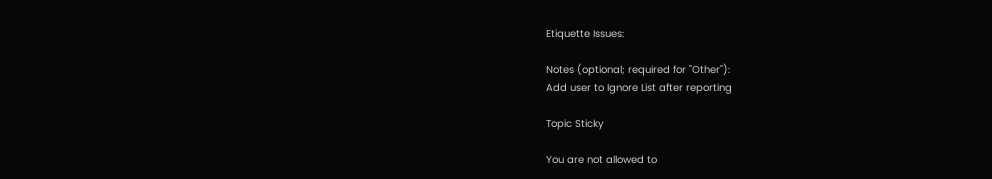Etiquette Issues:

Notes (optional; required for "Other"):
Add user to Ignore List after reporting

Topic Sticky

You are not allowed to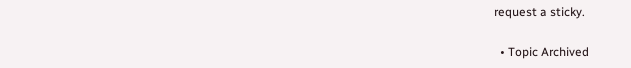request a sticky.

  • Topic Archived